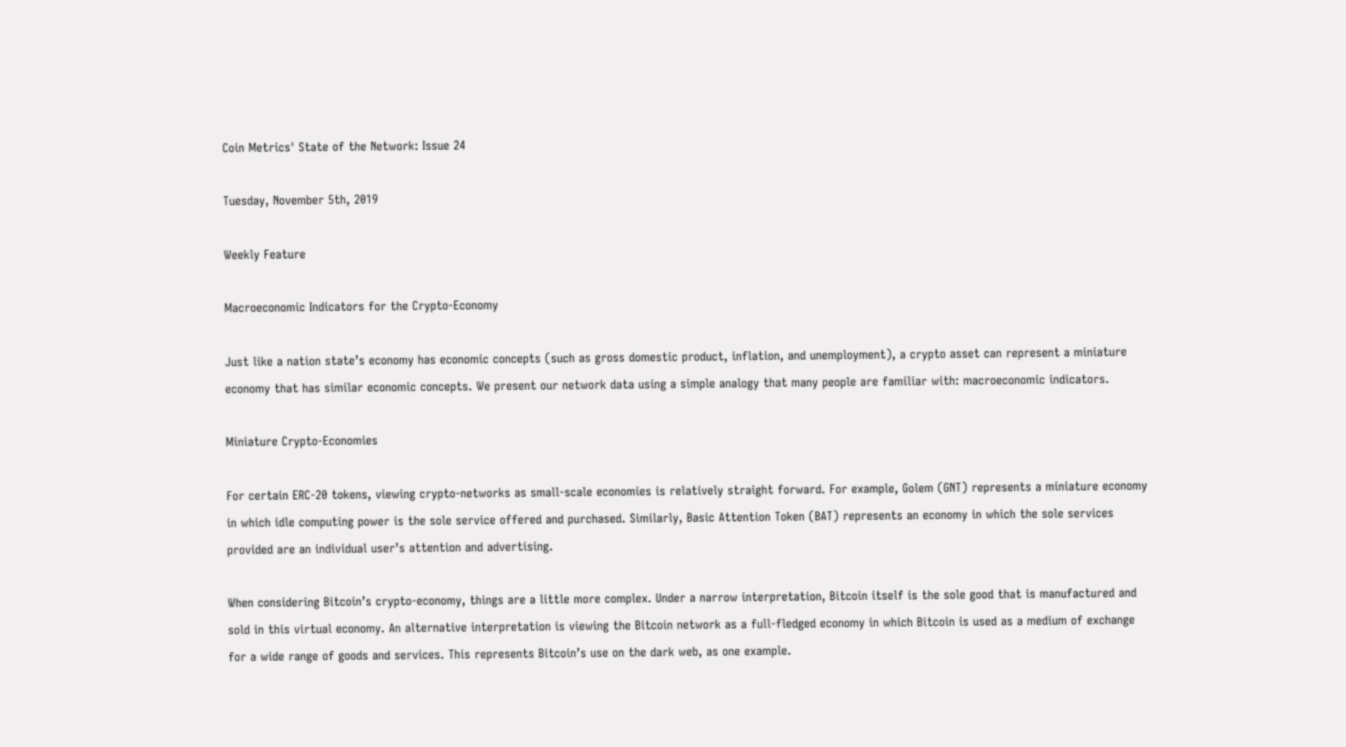Coin Metrics' State of the Network: Issue 24

Tuesday, November 5th, 2019

Weekly Feature

Macroeconomic Indicators for the Crypto-Economy

Just like a nation state’s economy has economic concepts (such as gross domestic product, inflation, and unemployment), a crypto asset can represent a miniature economy that has similar economic concepts. We present our network data using a simple analogy that many people are familiar with: macroeconomic indicators.

Miniature Crypto-Economies

For certain ERC-20 tokens, viewing crypto-networks as small-scale economies is relatively straight forward. For example, Golem (GNT) represents a miniature economy in which idle computing power is the sole service offered and purchased. Similarly, Basic Attention Token (BAT) represents an economy in which the sole services provided are an individual user’s attention and advertising.

When considering Bitcoin’s crypto-economy, things are a little more complex. Under a narrow interpretation, Bitcoin itself is the sole good that is manufactured and sold in this virtual economy. An alternative interpretation is viewing the Bitcoin network as a full-fledged economy in which Bitcoin is used as a medium of exchange for a wide range of goods and services. This represents Bitcoin’s use on the dark web, as one example.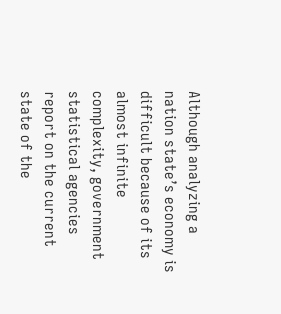Although analyzing a nation state’s economy is difficult because of its almost infinite complexity, government statistical agencies report on the current state of the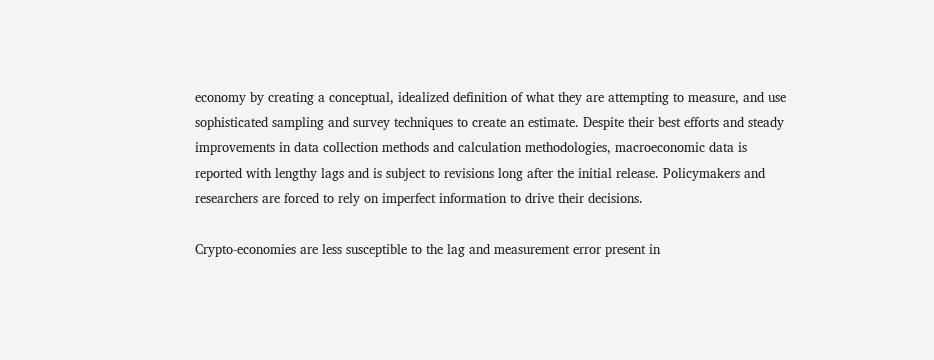economy by creating a conceptual, idealized definition of what they are attempting to measure, and use sophisticated sampling and survey techniques to create an estimate. Despite their best efforts and steady improvements in data collection methods and calculation methodologies, macroeconomic data is reported with lengthy lags and is subject to revisions long after the initial release. Policymakers and researchers are forced to rely on imperfect information to drive their decisions.

Crypto-economies are less susceptible to the lag and measurement error present in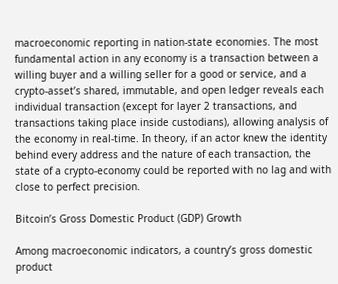macroeconomic reporting in nation-state economies. The most fundamental action in any economy is a transaction between a willing buyer and a willing seller for a good or service, and a crypto-asset’s shared, immutable, and open ledger reveals each individual transaction (except for layer 2 transactions, and transactions taking place inside custodians), allowing analysis of the economy in real-time. In theory, if an actor knew the identity behind every address and the nature of each transaction, the state of a crypto-economy could be reported with no lag and with close to perfect precision.

Bitcoin’s Gross Domestic Product (GDP) Growth

Among macroeconomic indicators, a country’s gross domestic product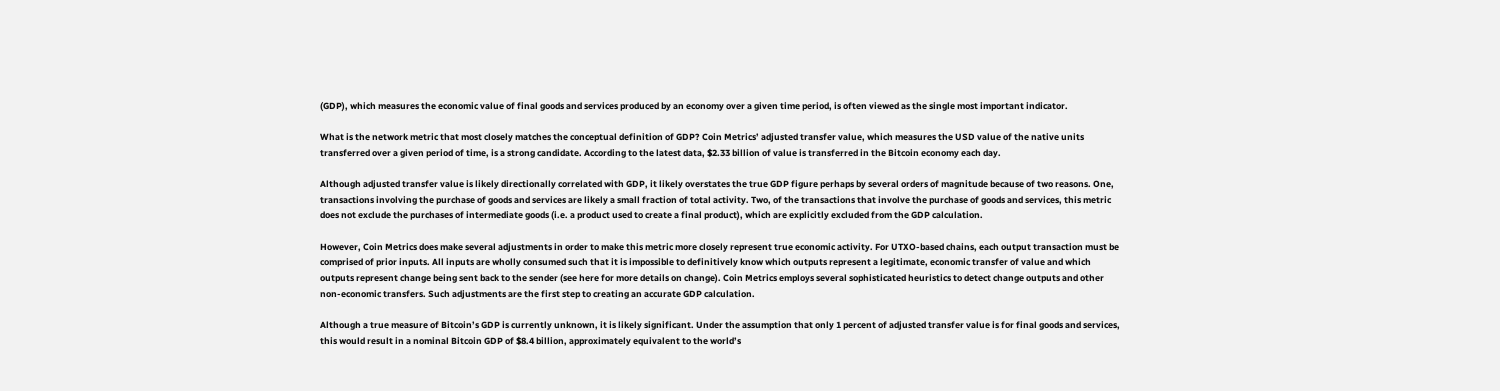(GDP), which measures the economic value of final goods and services produced by an economy over a given time period, is often viewed as the single most important indicator.

What is the network metric that most closely matches the conceptual definition of GDP? Coin Metrics’ adjusted transfer value, which measures the USD value of the native units transferred over a given period of time, is a strong candidate. According to the latest data, $2.33 billion of value is transferred in the Bitcoin economy each day.

Although adjusted transfer value is likely directionally correlated with GDP, it likely overstates the true GDP figure perhaps by several orders of magnitude because of two reasons. One, transactions involving the purchase of goods and services are likely a small fraction of total activity. Two, of the transactions that involve the purchase of goods and services, this metric does not exclude the purchases of intermediate goods (i.e. a product used to create a final product), which are explicitly excluded from the GDP calculation.

However, Coin Metrics does make several adjustments in order to make this metric more closely represent true economic activity. For UTXO-based chains, each output transaction must be comprised of prior inputs. All inputs are wholly consumed such that it is impossible to definitively know which outputs represent a legitimate, economic transfer of value and which outputs represent change being sent back to the sender (see here for more details on change). Coin Metrics employs several sophisticated heuristics to detect change outputs and other non-economic transfers. Such adjustments are the first step to creating an accurate GDP calculation.

Although a true measure of Bitcoin’s GDP is currently unknown, it is likely significant. Under the assumption that only 1 percent of adjusted transfer value is for final goods and services, this would result in a nominal Bitcoin GDP of $8.4 billion, approximately equivalent to the world’s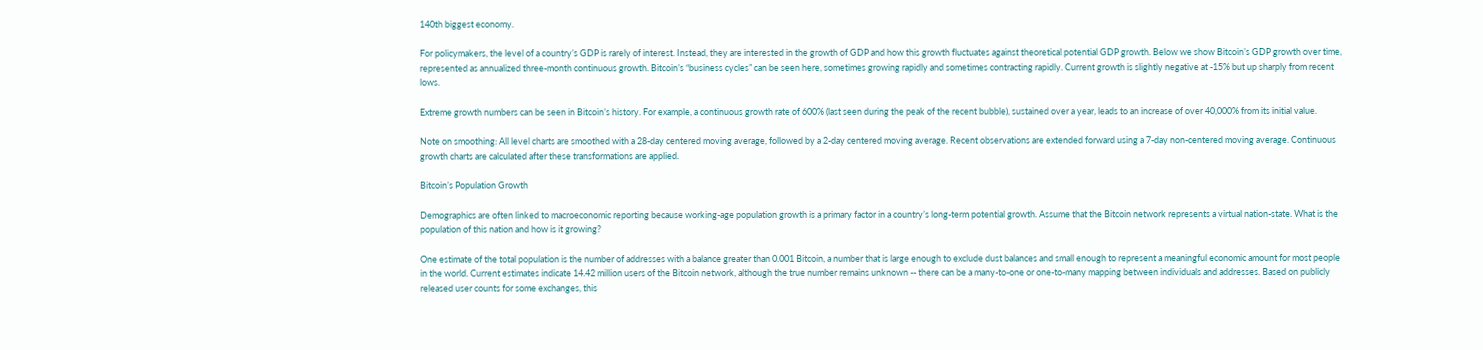140th biggest economy.

For policymakers, the level of a country’s GDP is rarely of interest. Instead, they are interested in the growth of GDP and how this growth fluctuates against theoretical potential GDP growth. Below we show Bitcoin’s GDP growth over time, represented as annualized three-month continuous growth. Bitcoin’s “business cycles” can be seen here, sometimes growing rapidly and sometimes contracting rapidly. Current growth is slightly negative at -15% but up sharply from recent lows.

Extreme growth numbers can be seen in Bitcoin’s history. For example, a continuous growth rate of 600% (last seen during the peak of the recent bubble), sustained over a year, leads to an increase of over 40,000% from its initial value.

Note on smoothing: All level charts are smoothed with a 28-day centered moving average, followed by a 2-day centered moving average. Recent observations are extended forward using a 7-day non-centered moving average. Continuous growth charts are calculated after these transformations are applied.

Bitcoin’s Population Growth

Demographics are often linked to macroeconomic reporting because working-age population growth is a primary factor in a country’s long-term potential growth. Assume that the Bitcoin network represents a virtual nation-state. What is the population of this nation and how is it growing?

One estimate of the total population is the number of addresses with a balance greater than 0.001 Bitcoin, a number that is large enough to exclude dust balances and small enough to represent a meaningful economic amount for most people in the world. Current estimates indicate 14.42 million users of the Bitcoin network, although the true number remains unknown -- there can be a many-to-one or one-to-many mapping between individuals and addresses. Based on publicly released user counts for some exchanges, this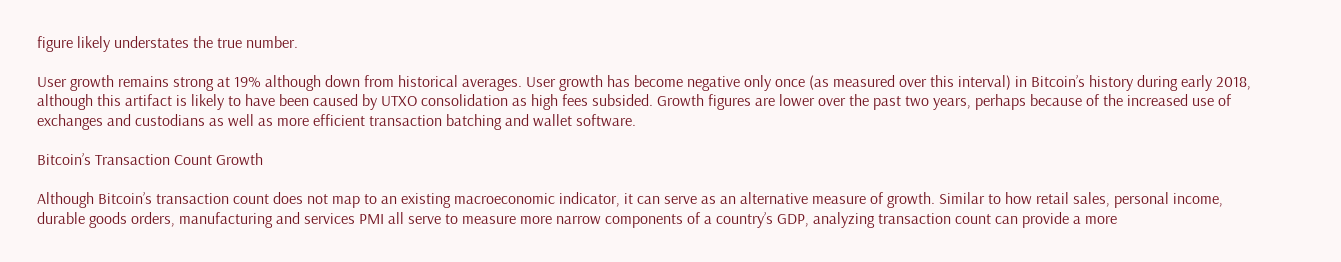figure likely understates the true number.

User growth remains strong at 19% although down from historical averages. User growth has become negative only once (as measured over this interval) in Bitcoin’s history during early 2018, although this artifact is likely to have been caused by UTXO consolidation as high fees subsided. Growth figures are lower over the past two years, perhaps because of the increased use of exchanges and custodians as well as more efficient transaction batching and wallet software.

Bitcoin’s Transaction Count Growth

Although Bitcoin’s transaction count does not map to an existing macroeconomic indicator, it can serve as an alternative measure of growth. Similar to how retail sales, personal income,  durable goods orders, manufacturing and services PMI all serve to measure more narrow components of a country’s GDP, analyzing transaction count can provide a more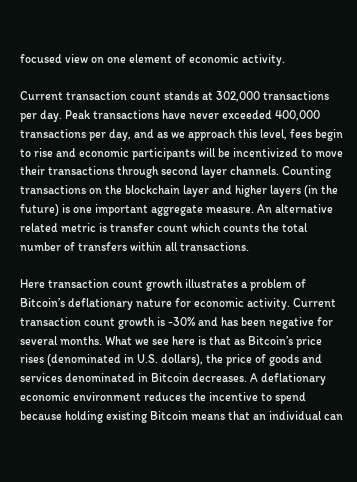focused view on one element of economic activity.

Current transaction count stands at 302,000 transactions per day. Peak transactions have never exceeded 400,000 transactions per day, and as we approach this level, fees begin to rise and economic participants will be incentivized to move their transactions through second layer channels. Counting transactions on the blockchain layer and higher layers (in the future) is one important aggregate measure. An alternative related metric is transfer count which counts the total number of transfers within all transactions.

Here transaction count growth illustrates a problem of Bitcoin’s deflationary nature for economic activity. Current transaction count growth is -30% and has been negative for several months. What we see here is that as Bitcoin’s price rises (denominated in U.S. dollars), the price of goods and services denominated in Bitcoin decreases. A deflationary economic environment reduces the incentive to spend because holding existing Bitcoin means that an individual can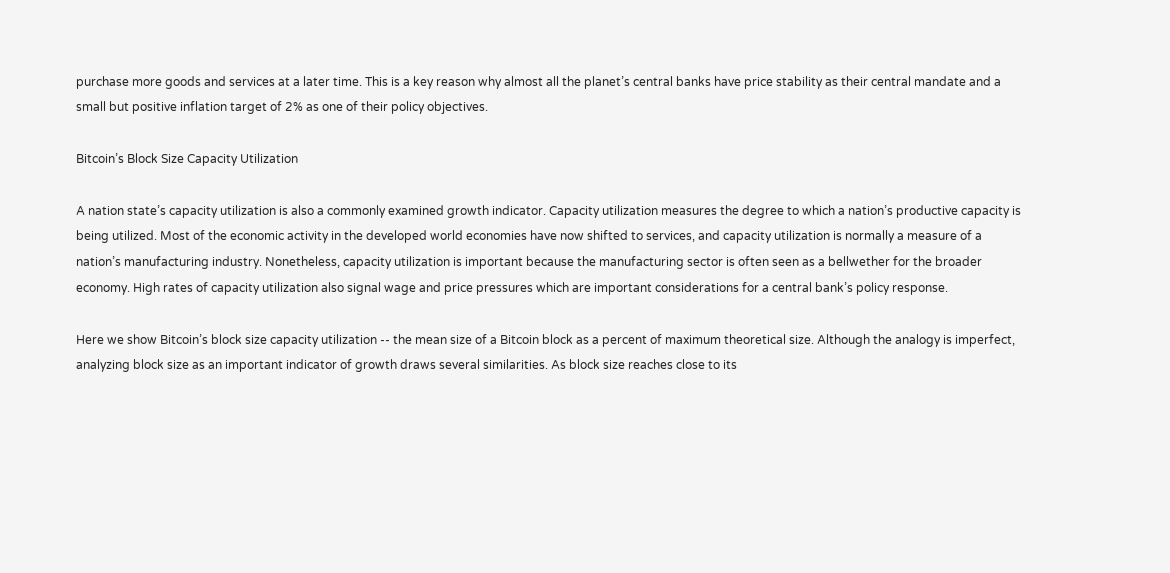purchase more goods and services at a later time. This is a key reason why almost all the planet’s central banks have price stability as their central mandate and a small but positive inflation target of 2% as one of their policy objectives.

Bitcoin’s Block Size Capacity Utilization

A nation state’s capacity utilization is also a commonly examined growth indicator. Capacity utilization measures the degree to which a nation’s productive capacity is being utilized. Most of the economic activity in the developed world economies have now shifted to services, and capacity utilization is normally a measure of a nation’s manufacturing industry. Nonetheless, capacity utilization is important because the manufacturing sector is often seen as a bellwether for the broader economy. High rates of capacity utilization also signal wage and price pressures which are important considerations for a central bank’s policy response.

Here we show Bitcoin’s block size capacity utilization -- the mean size of a Bitcoin block as a percent of maximum theoretical size. Although the analogy is imperfect, analyzing block size as an important indicator of growth draws several similarities. As block size reaches close to its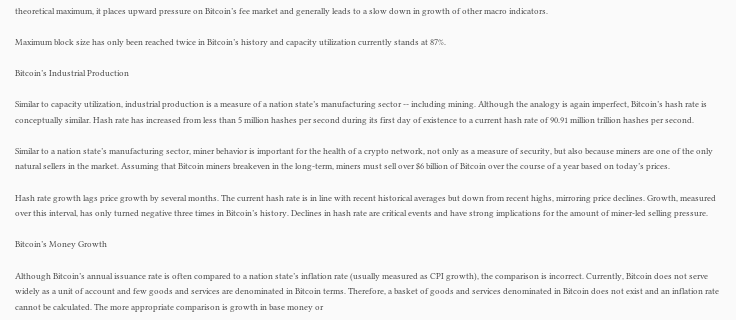theoretical maximum, it places upward pressure on Bitcoin’s fee market and generally leads to a slow down in growth of other macro indicators.

Maximum block size has only been reached twice in Bitcoin’s history and capacity utilization currently stands at 87%.

Bitcoin’s Industrial Production

Similar to capacity utilization, industrial production is a measure of a nation state’s manufacturing sector -- including mining. Although the analogy is again imperfect, Bitcoin’s hash rate is conceptually similar. Hash rate has increased from less than 5 million hashes per second during its first day of existence to a current hash rate of 90.91 million trillion hashes per second.

Similar to a nation state’s manufacturing sector, miner behavior is important for the health of a crypto network, not only as a measure of security, but also because miners are one of the only natural sellers in the market. Assuming that Bitcoin miners breakeven in the long-term, miners must sell over $6 billion of Bitcoin over the course of a year based on today’s prices.

Hash rate growth lags price growth by several months. The current hash rate is in line with recent historical averages but down from recent highs, mirroring price declines. Growth, measured over this interval, has only turned negative three times in Bitcoin’s history. Declines in hash rate are critical events and have strong implications for the amount of miner-led selling pressure.

Bitcoin’s Money Growth

Although Bitcoin’s annual issuance rate is often compared to a nation state’s inflation rate (usually measured as CPI growth), the comparison is incorrect. Currently, Bitcoin does not serve widely as a unit of account and few goods and services are denominated in Bitcoin terms. Therefore, a basket of goods and services denominated in Bitcoin does not exist and an inflation rate cannot be calculated. The more appropriate comparison is growth in base money or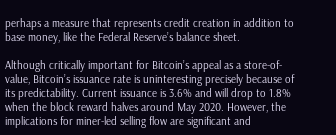perhaps a measure that represents credit creation in addition to base money, like the Federal Reserve’s balance sheet.

Although critically important for Bitcoin’s appeal as a store-of-value, Bitcoin’s issuance rate is uninteresting precisely because of its predictability. Current issuance is 3.6% and will drop to 1.8% when the block reward halves around May 2020. However, the implications for miner-led selling flow are significant and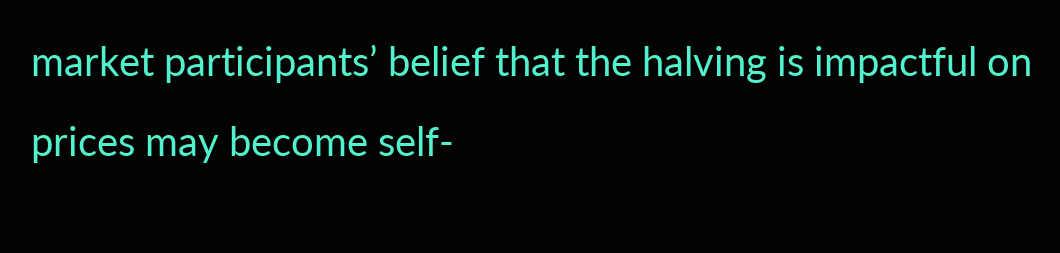market participants’ belief that the halving is impactful on prices may become self-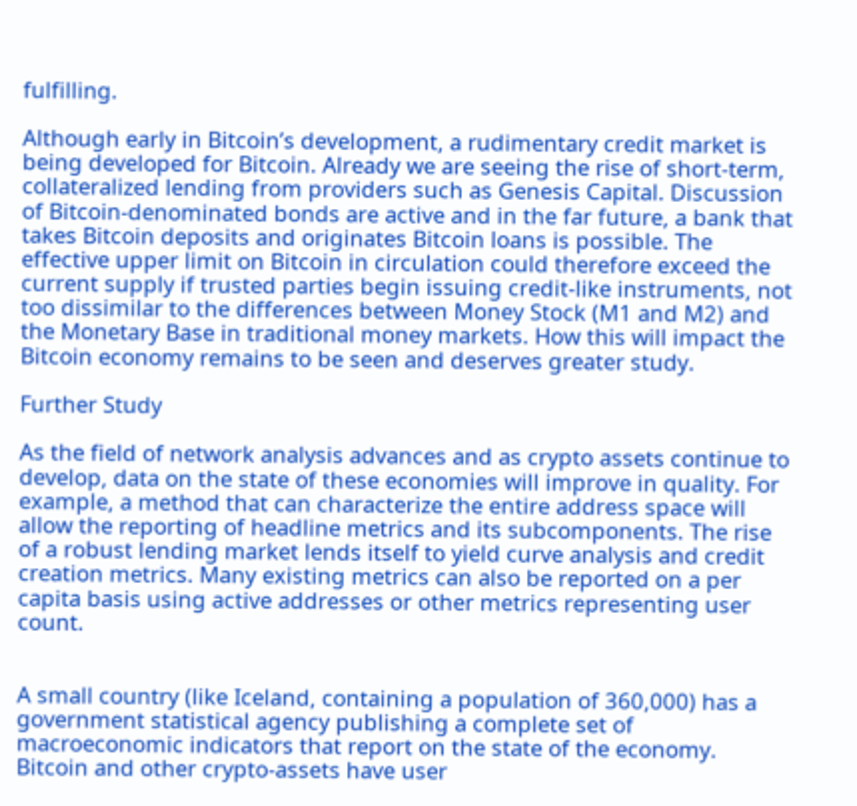fulfilling.

Although early in Bitcoin’s development, a rudimentary credit market is being developed for Bitcoin. Already we are seeing the rise of short-term, collateralized lending from providers such as Genesis Capital. Discussion of Bitcoin-denominated bonds are active and in the far future, a bank that takes Bitcoin deposits and originates Bitcoin loans is possible. The effective upper limit on Bitcoin in circulation could therefore exceed the current supply if trusted parties begin issuing credit-like instruments, not too dissimilar to the differences between Money Stock (M1 and M2) and the Monetary Base in traditional money markets. How this will impact the Bitcoin economy remains to be seen and deserves greater study.

Further Study

As the field of network analysis advances and as crypto assets continue to develop, data on the state of these economies will improve in quality. For example, a method that can characterize the entire address space will allow the reporting of headline metrics and its subcomponents. The rise of a robust lending market lends itself to yield curve analysis and credit creation metrics. Many existing metrics can also be reported on a per capita basis using active addresses or other metrics representing user count.


A small country (like Iceland, containing a population of 360,000) has a government statistical agency publishing a complete set of macroeconomic indicators that report on the state of the economy. Bitcoin and other crypto-assets have user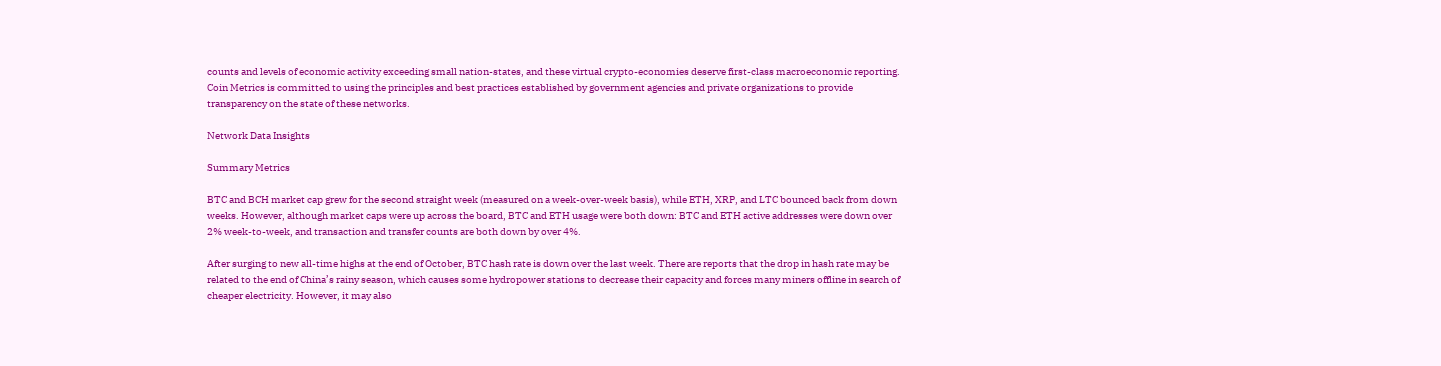counts and levels of economic activity exceeding small nation-states, and these virtual crypto-economies deserve first-class macroeconomic reporting. Coin Metrics is committed to using the principles and best practices established by government agencies and private organizations to provide transparency on the state of these networks.

Network Data Insights

Summary Metrics

BTC and BCH market cap grew for the second straight week (measured on a week-over-week basis), while ETH, XRP, and LTC bounced back from down weeks. However, although market caps were up across the board, BTC and ETH usage were both down: BTC and ETH active addresses were down over 2% week-to-week, and transaction and transfer counts are both down by over 4%.

After surging to new all-time highs at the end of October, BTC hash rate is down over the last week. There are reports that the drop in hash rate may be related to the end of China’s rainy season, which causes some hydropower stations to decrease their capacity and forces many miners offline in search of cheaper electricity. However, it may also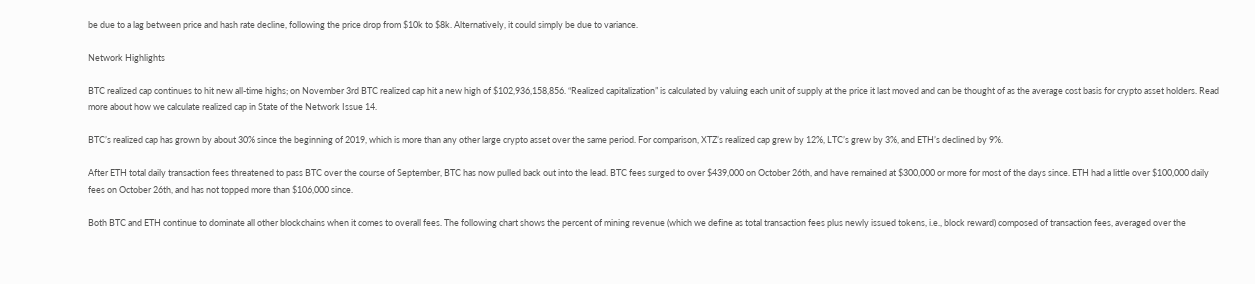be due to a lag between price and hash rate decline, following the price drop from $10k to $8k. Alternatively, it could simply be due to variance.

Network Highlights

BTC realized cap continues to hit new all-time highs; on November 3rd BTC realized cap hit a new high of $102,936,158,856. “Realized capitalization” is calculated by valuing each unit of supply at the price it last moved and can be thought of as the average cost basis for crypto asset holders. Read more about how we calculate realized cap in State of the Network Issue 14.

BTC’s realized cap has grown by about 30% since the beginning of 2019, which is more than any other large crypto asset over the same period. For comparison, XTZ’s realized cap grew by 12%, LTC’s grew by 3%, and ETH’s declined by 9%.

After ETH total daily transaction fees threatened to pass BTC over the course of September, BTC has now pulled back out into the lead. BTC fees surged to over $439,000 on October 26th, and have remained at $300,000 or more for most of the days since. ETH had a little over $100,000 daily fees on October 26th, and has not topped more than $106,000 since.

Both BTC and ETH continue to dominate all other blockchains when it comes to overall fees. The following chart shows the percent of mining revenue (which we define as total transaction fees plus newly issued tokens, i.e., block reward) composed of transaction fees, averaged over the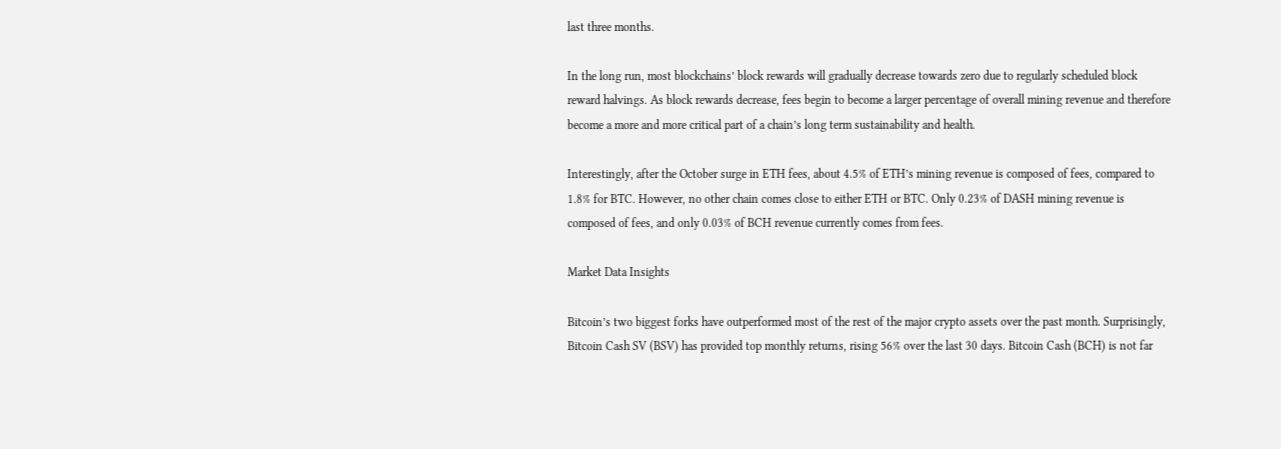last three months.

In the long run, most blockchains’ block rewards will gradually decrease towards zero due to regularly scheduled block reward halvings. As block rewards decrease, fees begin to become a larger percentage of overall mining revenue and therefore become a more and more critical part of a chain’s long term sustainability and health.

Interestingly, after the October surge in ETH fees, about 4.5% of ETH’s mining revenue is composed of fees, compared to 1.8% for BTC. However, no other chain comes close to either ETH or BTC. Only 0.23% of DASH mining revenue is composed of fees, and only 0.03% of BCH revenue currently comes from fees.

Market Data Insights

Bitcoin’s two biggest forks have outperformed most of the rest of the major crypto assets over the past month. Surprisingly, Bitcoin Cash SV (BSV) has provided top monthly returns, rising 56% over the last 30 days. Bitcoin Cash (BCH) is not far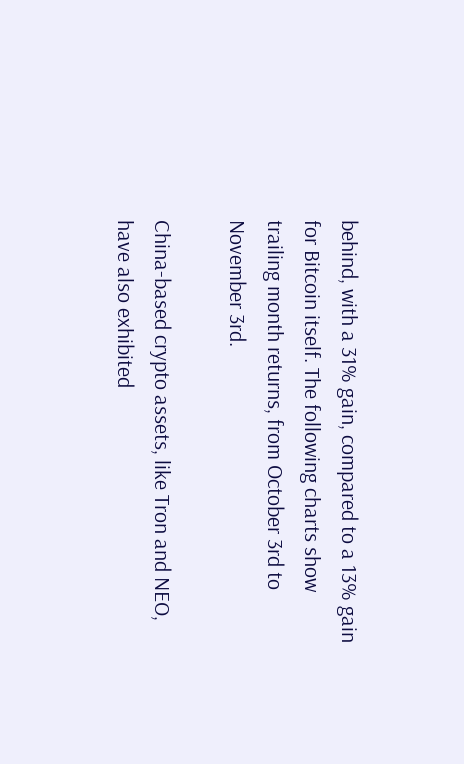behind, with a 31% gain, compared to a 13% gain for Bitcoin itself. The following charts show trailing month returns, from October 3rd to November 3rd.

China-based crypto assets, like Tron and NEO, have also exhibited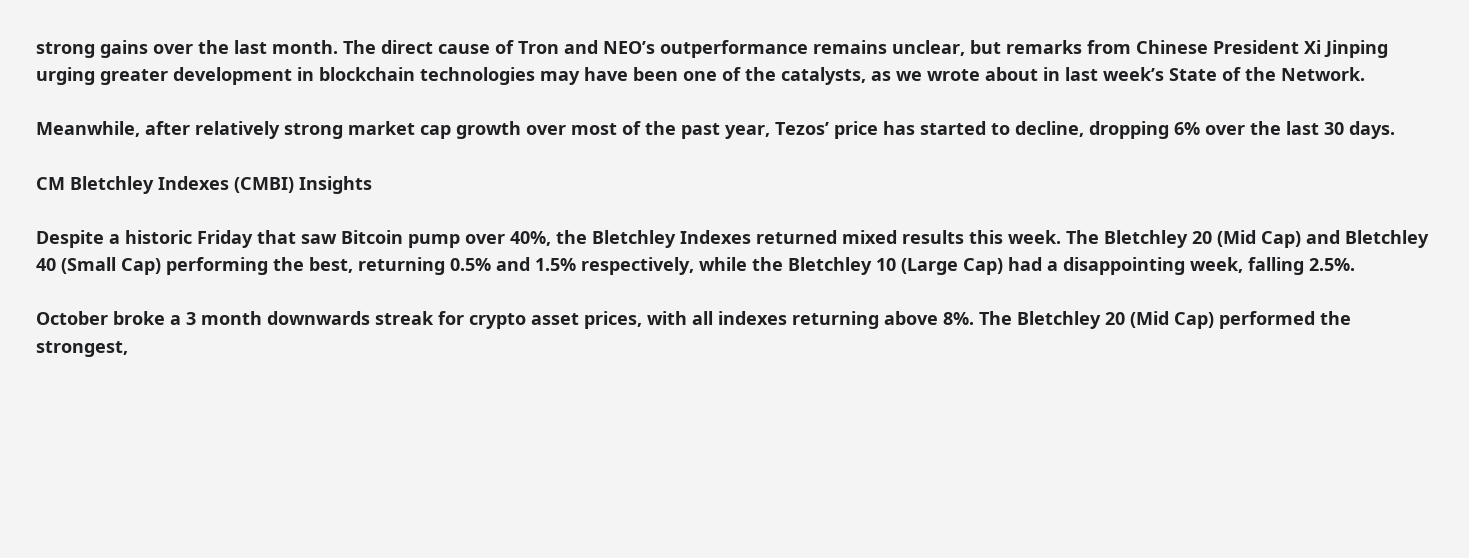strong gains over the last month. The direct cause of Tron and NEO’s outperformance remains unclear, but remarks from Chinese President Xi Jinping urging greater development in blockchain technologies may have been one of the catalysts, as we wrote about in last week’s State of the Network.

Meanwhile, after relatively strong market cap growth over most of the past year, Tezos’ price has started to decline, dropping 6% over the last 30 days.

CM Bletchley Indexes (CMBI) Insights

Despite a historic Friday that saw Bitcoin pump over 40%, the Bletchley Indexes returned mixed results this week. The Bletchley 20 (Mid Cap) and Bletchley 40 (Small Cap) performing the best, returning 0.5% and 1.5% respectively, while the Bletchley 10 (Large Cap) had a disappointing week, falling 2.5%.

October broke a 3 month downwards streak for crypto asset prices, with all indexes returning above 8%. The Bletchley 20 (Mid Cap) performed the strongest,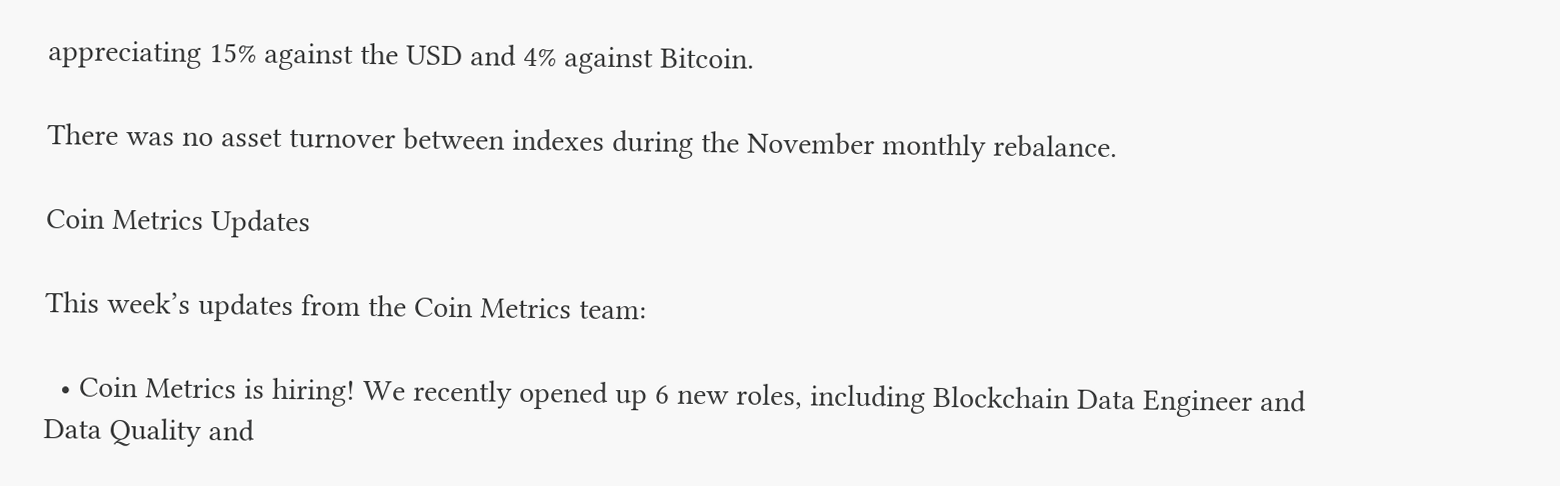appreciating 15% against the USD and 4% against Bitcoin.

There was no asset turnover between indexes during the November monthly rebalance.

Coin Metrics Updates

This week’s updates from the Coin Metrics team:

  • Coin Metrics is hiring! We recently opened up 6 new roles, including Blockchain Data Engineer and Data Quality and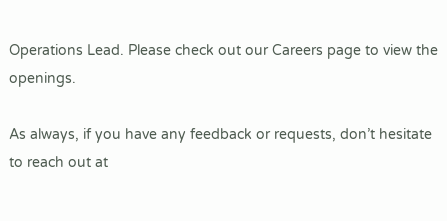Operations Lead. Please check out our Careers page to view the openings.

As always, if you have any feedback or requests, don’t hesitate to reach out at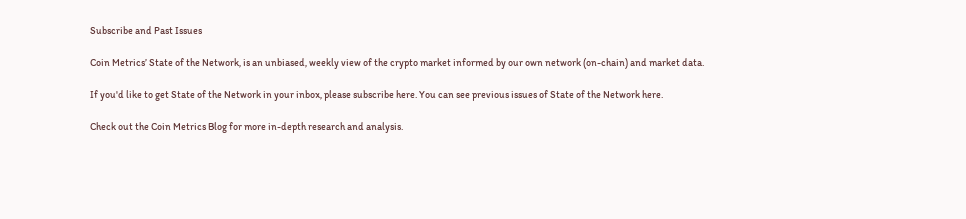Subscribe and Past Issues

Coin Metrics’ State of the Network, is an unbiased, weekly view of the crypto market informed by our own network (on-chain) and market data.

If you'd like to get State of the Network in your inbox, please subscribe here. You can see previous issues of State of the Network here.

Check out the Coin Metrics Blog for more in-depth research and analysis.